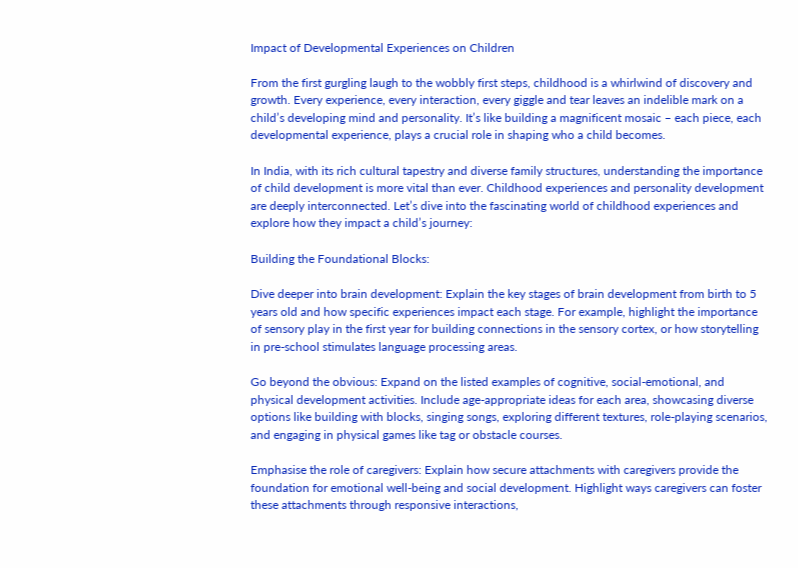Impact of Developmental Experiences on Children

From the first gurgling laugh to the wobbly first steps, childhood is a whirlwind of discovery and growth. Every experience, every interaction, every giggle and tear leaves an indelible mark on a child’s developing mind and personality. It’s like building a magnificent mosaic – each piece, each developmental experience, plays a crucial role in shaping who a child becomes.

In India, with its rich cultural tapestry and diverse family structures, understanding the importance of child development is more vital than ever. Childhood experiences and personality development are deeply interconnected. Let’s dive into the fascinating world of childhood experiences and explore how they impact a child’s journey:

Building the Foundational Blocks:

Dive deeper into brain development: Explain the key stages of brain development from birth to 5 years old and how specific experiences impact each stage. For example, highlight the importance of sensory play in the first year for building connections in the sensory cortex, or how storytelling in pre-school stimulates language processing areas.

Go beyond the obvious: Expand on the listed examples of cognitive, social-emotional, and physical development activities. Include age-appropriate ideas for each area, showcasing diverse options like building with blocks, singing songs, exploring different textures, role-playing scenarios, and engaging in physical games like tag or obstacle courses.

Emphasise the role of caregivers: Explain how secure attachments with caregivers provide the foundation for emotional well-being and social development. Highlight ways caregivers can foster these attachments through responsive interactions,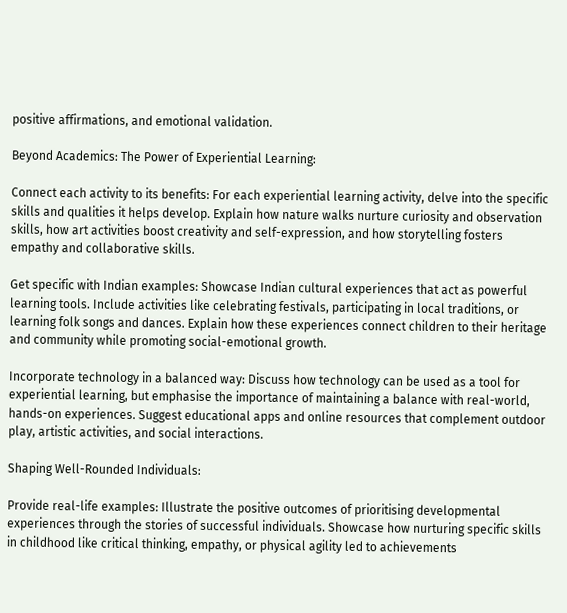positive affirmations, and emotional validation.

Beyond Academics: The Power of Experiential Learning:

Connect each activity to its benefits: For each experiential learning activity, delve into the specific skills and qualities it helps develop. Explain how nature walks nurture curiosity and observation skills, how art activities boost creativity and self-expression, and how storytelling fosters empathy and collaborative skills.

Get specific with Indian examples: Showcase Indian cultural experiences that act as powerful learning tools. Include activities like celebrating festivals, participating in local traditions, or learning folk songs and dances. Explain how these experiences connect children to their heritage and community while promoting social-emotional growth.

Incorporate technology in a balanced way: Discuss how technology can be used as a tool for experiential learning, but emphasise the importance of maintaining a balance with real-world, hands-on experiences. Suggest educational apps and online resources that complement outdoor play, artistic activities, and social interactions.

Shaping Well-Rounded Individuals:

Provide real-life examples: Illustrate the positive outcomes of prioritising developmental experiences through the stories of successful individuals. Showcase how nurturing specific skills in childhood like critical thinking, empathy, or physical agility led to achievements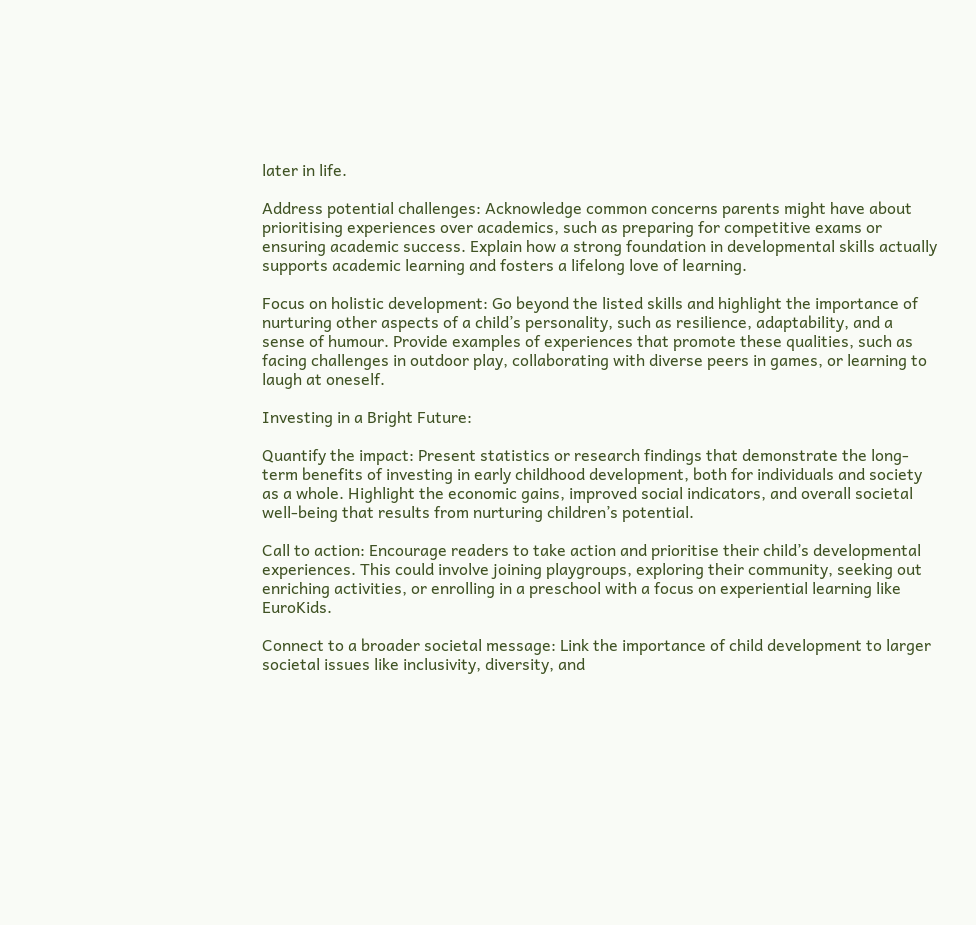later in life.

Address potential challenges: Acknowledge common concerns parents might have about prioritising experiences over academics, such as preparing for competitive exams or ensuring academic success. Explain how a strong foundation in developmental skills actually supports academic learning and fosters a lifelong love of learning.

Focus on holistic development: Go beyond the listed skills and highlight the importance of nurturing other aspects of a child’s personality, such as resilience, adaptability, and a sense of humour. Provide examples of experiences that promote these qualities, such as facing challenges in outdoor play, collaborating with diverse peers in games, or learning to laugh at oneself.

Investing in a Bright Future:

Quantify the impact: Present statistics or research findings that demonstrate the long-term benefits of investing in early childhood development, both for individuals and society as a whole. Highlight the economic gains, improved social indicators, and overall societal well-being that results from nurturing children’s potential.

Call to action: Encourage readers to take action and prioritise their child’s developmental experiences. This could involve joining playgroups, exploring their community, seeking out enriching activities, or enrolling in a preschool with a focus on experiential learning like EuroKids.

Connect to a broader societal message: Link the importance of child development to larger societal issues like inclusivity, diversity, and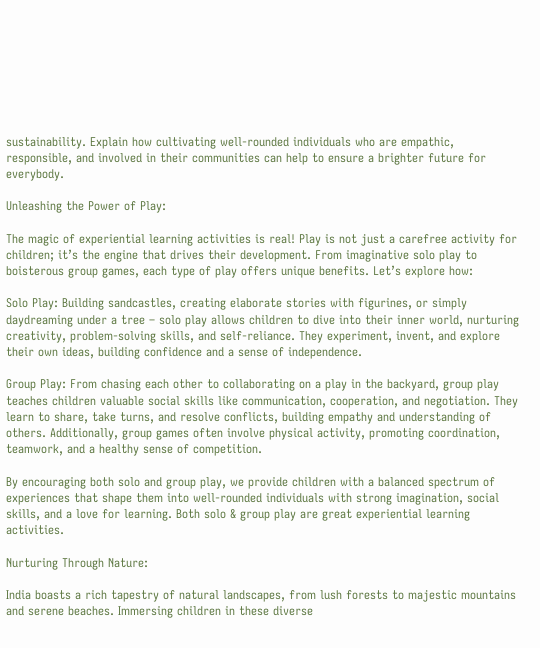sustainability. Explain how cultivating well-rounded individuals who are empathic, responsible, and involved in their communities can help to ensure a brighter future for everybody.

Unleashing the Power of Play:

The magic of experiential learning activities is real! Play is not just a carefree activity for children; it’s the engine that drives their development. From imaginative solo play to boisterous group games, each type of play offers unique benefits. Let’s explore how:

Solo Play: Building sandcastles, creating elaborate stories with figurines, or simply daydreaming under a tree – solo play allows children to dive into their inner world, nurturing creativity, problem-solving skills, and self-reliance. They experiment, invent, and explore their own ideas, building confidence and a sense of independence.

Group Play: From chasing each other to collaborating on a play in the backyard, group play teaches children valuable social skills like communication, cooperation, and negotiation. They learn to share, take turns, and resolve conflicts, building empathy and understanding of others. Additionally, group games often involve physical activity, promoting coordination, teamwork, and a healthy sense of competition.

By encouraging both solo and group play, we provide children with a balanced spectrum of experiences that shape them into well-rounded individuals with strong imagination, social skills, and a love for learning. Both solo & group play are great experiential learning activities.

Nurturing Through Nature:

India boasts a rich tapestry of natural landscapes, from lush forests to majestic mountains and serene beaches. Immersing children in these diverse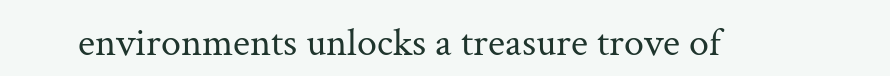environments unlocks a treasure trove of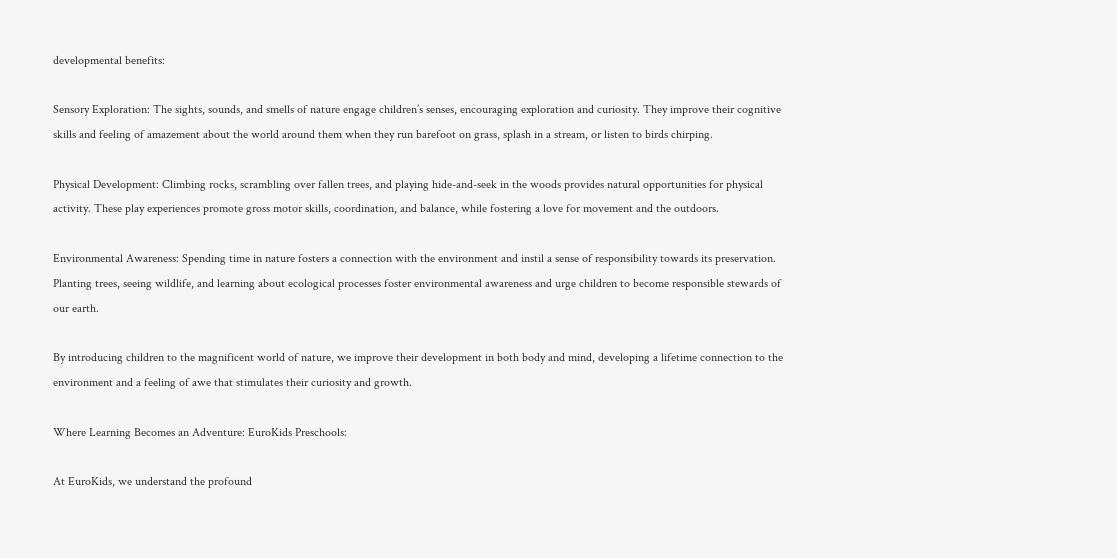developmental benefits:

Sensory Exploration: The sights, sounds, and smells of nature engage children’s senses, encouraging exploration and curiosity. They improve their cognitive skills and feeling of amazement about the world around them when they run barefoot on grass, splash in a stream, or listen to birds chirping.

Physical Development: Climbing rocks, scrambling over fallen trees, and playing hide-and-seek in the woods provides natural opportunities for physical activity. These play experiences promote gross motor skills, coordination, and balance, while fostering a love for movement and the outdoors.

Environmental Awareness: Spending time in nature fosters a connection with the environment and instil a sense of responsibility towards its preservation. Planting trees, seeing wildlife, and learning about ecological processes foster environmental awareness and urge children to become responsible stewards of our earth.

By introducing children to the magnificent world of nature, we improve their development in both body and mind, developing a lifetime connection to the environment and a feeling of awe that stimulates their curiosity and growth.

Where Learning Becomes an Adventure: EuroKids Preschools:

At EuroKids, we understand the profound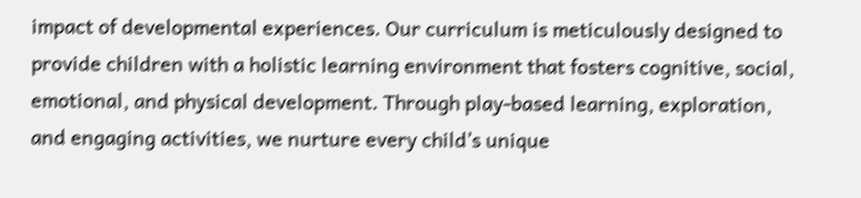impact of developmental experiences. Our curriculum is meticulously designed to provide children with a holistic learning environment that fosters cognitive, social, emotional, and physical development. Through play-based learning, exploration, and engaging activities, we nurture every child’s unique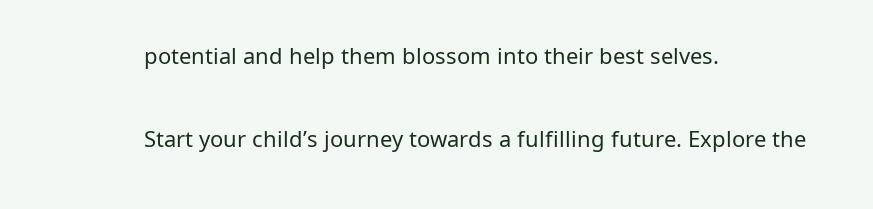potential and help them blossom into their best selves.

Start your child’s journey towards a fulfilling future. Explore the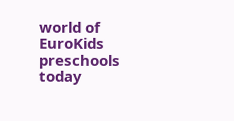world of EuroKids preschools today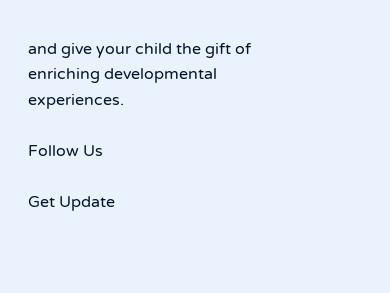and give your child the gift of enriching developmental experiences.

Follow Us

Get Update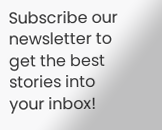Subscribe our newsletter to get the best stories into your inbox!